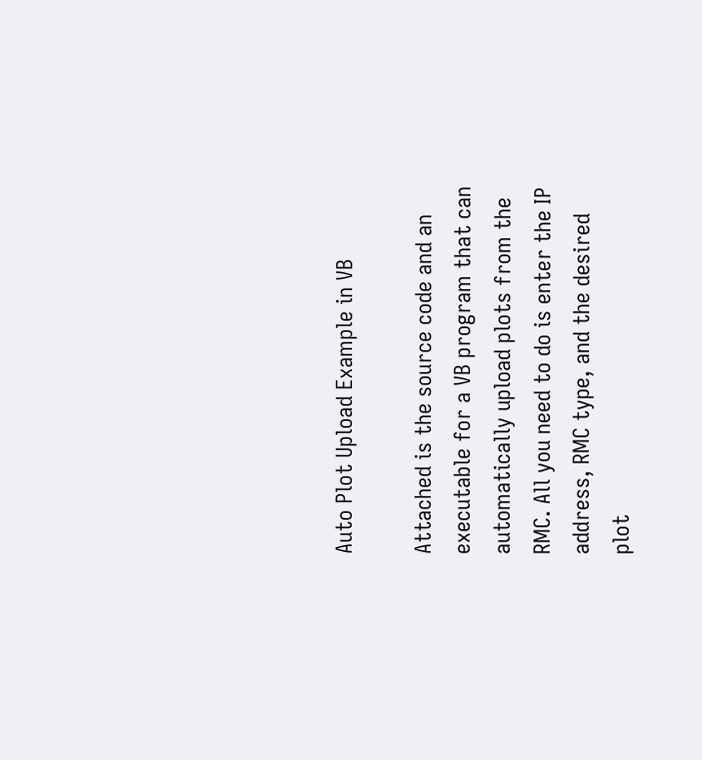Auto Plot Upload Example in VB

Attached is the source code and an executable for a VB program that can automatically upload plots from the RMC. All you need to do is enter the IP address, RMC type, and the desired plot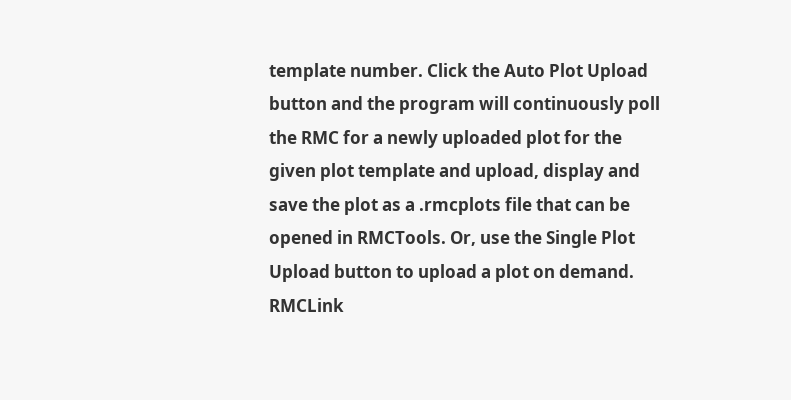template number. Click the Auto Plot Upload button and the program will continuously poll the RMC for a newly uploaded plot for the given plot template and upload, display and save the plot as a .rmcplots file that can be opened in RMCTools. Or, use the Single Plot Upload button to upload a plot on demand. RMCLink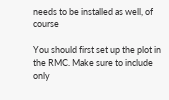needs to be installed as well, of course

You should first set up the plot in the RMC. Make sure to include only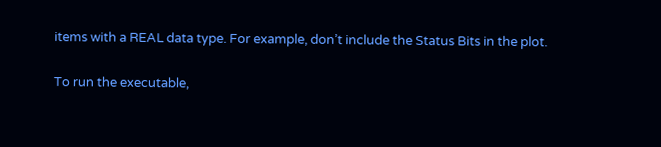items with a REAL data type. For example, don’t include the Status Bits in the plot.

To run the executable,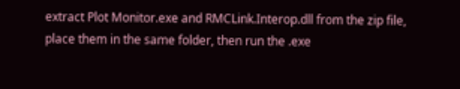extract Plot Monitor.exe and RMCLink.Interop.dll from the zip file, place them in the same folder, then run the .exe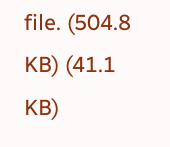file. (504.8 KB) (41.1 KB)